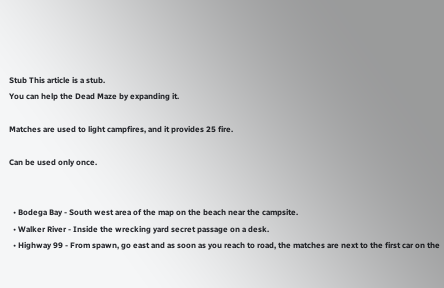Stub This article is a stub.
You can help the Dead Maze by expanding it.

Matches are used to light campfires, and it provides 25 fire.

Can be used only once.


  • Bodega Bay - South west area of the map on the beach near the campsite.
  • Walker River - Inside the wrecking yard secret passage on a desk.
  • Highway 99 - From spawn, go east and as soon as you reach to road, the matches are next to the first car on the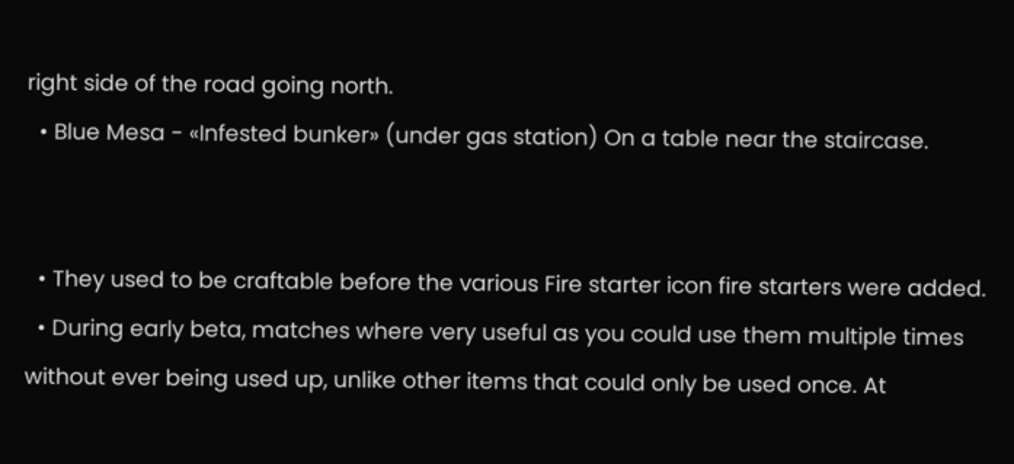right side of the road going north.
  • Blue Mesa - «Infested bunker» (under gas station) On a table near the staircase.


  • They used to be craftable before the various Fire starter icon fire starters were added.
  • During early beta, matches where very useful as you could use them multiple times without ever being used up, unlike other items that could only be used once. At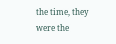the time, they were the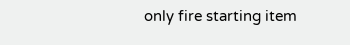only fire starting item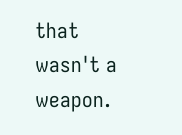that wasn't a weapon.